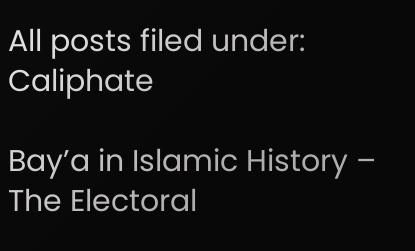All posts filed under: Caliphate

Bay’a in Islamic History – The Electoral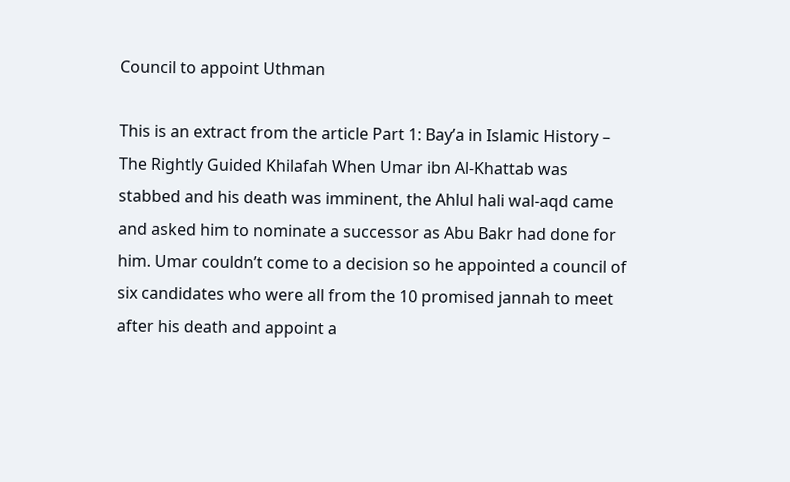Council to appoint Uthman

This is an extract from the article Part 1: Bay’a in Islamic History – The Rightly Guided Khilafah When Umar ibn Al-Khattab was stabbed and his death was imminent, the Ahlul hali wal-aqd came and asked him to nominate a successor as Abu Bakr had done for him. Umar couldn’t come to a decision so he appointed a council of six candidates who were all from the 10 promised jannah to meet after his death and appoint a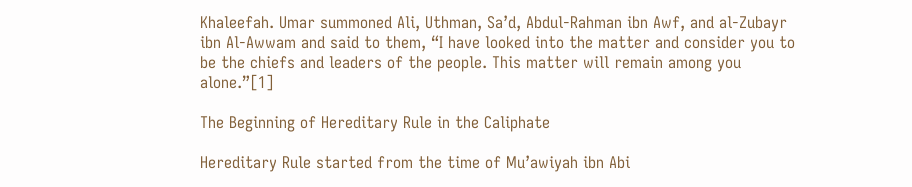Khaleefah. Umar summoned Ali, Uthman, Sa’d, Abdul-Rahman ibn Awf, and al-Zubayr ibn Al-Awwam and said to them, “I have looked into the matter and consider you to be the chiefs and leaders of the people. This matter will remain among you alone.”[1]

The Beginning of Hereditary Rule in the Caliphate

Hereditary Rule started from the time of Mu’awiyah ibn Abi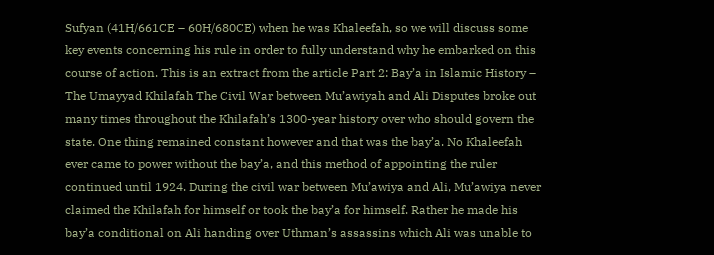Sufyan (41H/661CE – 60H/680CE) when he was Khaleefah, so we will discuss some key events concerning his rule in order to fully understand why he embarked on this course of action. This is an extract from the article Part 2: Bay’a in Islamic History – The Umayyad Khilafah The Civil War between Mu’awiyah and Ali Disputes broke out many times throughout the Khilafah’s 1300-year history over who should govern the state. One thing remained constant however and that was the bay’a. No Khaleefah ever came to power without the bay’a, and this method of appointing the ruler continued until 1924. During the civil war between Mu’awiya and Ali, Mu’awiya never claimed the Khilafah for himself or took the bay’a for himself. Rather he made his bay’a conditional on Ali handing over Uthman’s assassins which Ali was unable to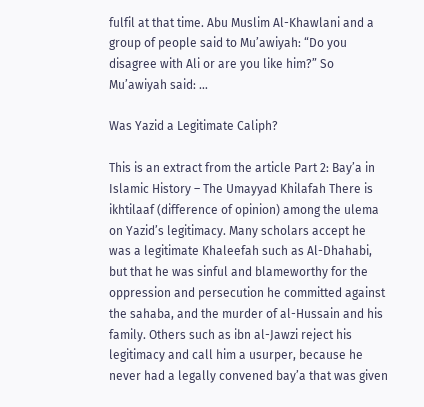fulfil at that time. Abu Muslim Al-Khawlani and a group of people said to Mu’awiyah: “Do you disagree with Ali or are you like him?” So Mu’awiyah said: …

Was Yazid a Legitimate Caliph?

This is an extract from the article Part 2: Bay’a in Islamic History – The Umayyad Khilafah There is ikhtilaaf (difference of opinion) among the ulema on Yazid’s legitimacy. Many scholars accept he was a legitimate Khaleefah such as Al-Dhahabi, but that he was sinful and blameworthy for the oppression and persecution he committed against the sahaba, and the murder of al-Hussain and his family. Others such as ibn al-Jawzi reject his legitimacy and call him a usurper, because he never had a legally convened bay’a that was given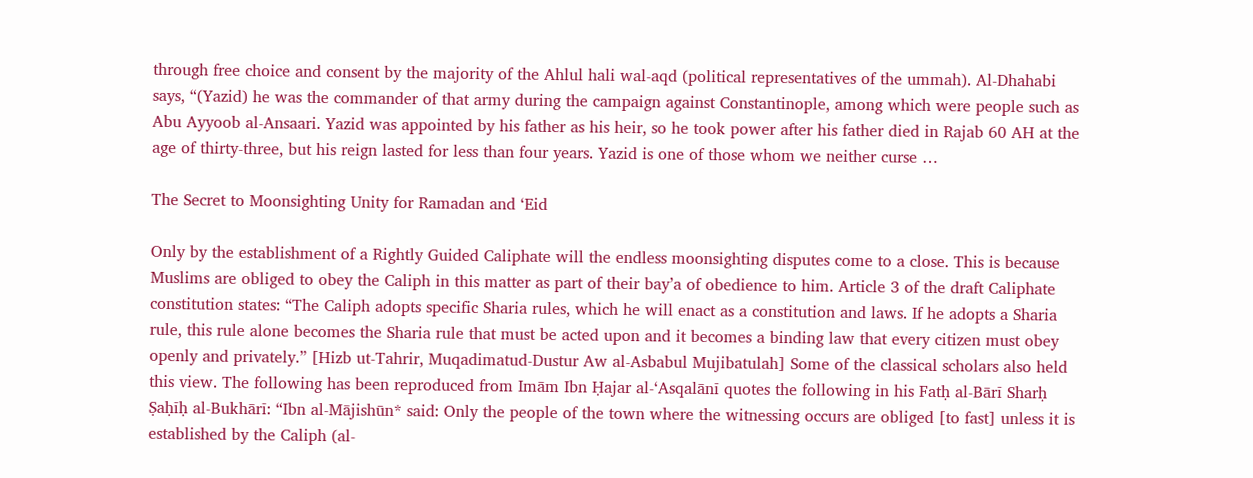through free choice and consent by the majority of the Ahlul hali wal-aqd (political representatives of the ummah). Al-Dhahabi says, “(Yazid) he was the commander of that army during the campaign against Constantinople, among which were people such as Abu Ayyoob al-Ansaari. Yazid was appointed by his father as his heir, so he took power after his father died in Rajab 60 AH at the age of thirty-three, but his reign lasted for less than four years. Yazid is one of those whom we neither curse …

The Secret to Moonsighting Unity for Ramadan and ‘Eid

Only by the establishment of a Rightly Guided Caliphate will the endless moonsighting disputes come to a close. This is because Muslims are obliged to obey the Caliph in this matter as part of their bay’a of obedience to him. Article 3 of the draft Caliphate constitution states: “The Caliph adopts specific Sharia rules, which he will enact as a constitution and laws. If he adopts a Sharia rule, this rule alone becomes the Sharia rule that must be acted upon and it becomes a binding law that every citizen must obey openly and privately.” [Hizb ut-Tahrir, Muqadimatud-Dustur Aw al-Asbabul Mujibatulah] Some of the classical scholars also held this view. The following has been reproduced from Imām Ibn Ḥajar al-‘Asqalānī quotes the following in his Fatḥ al-Bārī Sharḥ Ṣaḥīḥ al-Bukhārī: “Ibn al-Mājishūn* said: Only the people of the town where the witnessing occurs are obliged [to fast] unless it is established by the Caliph (al-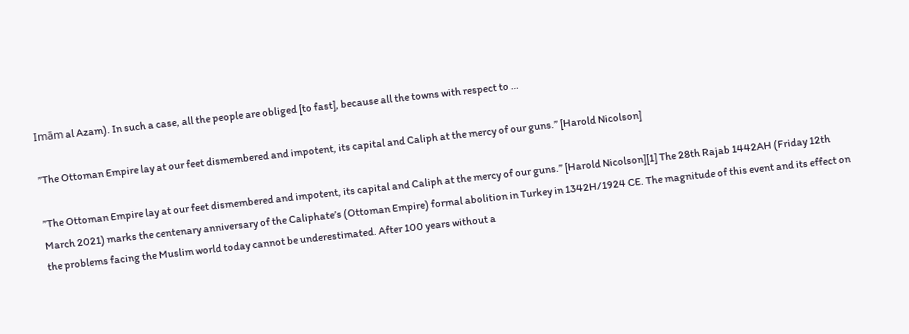Imām al Azam). In such a case, all the people are obliged [to fast], because all the towns with respect to …

”The Ottoman Empire lay at our feet dismembered and impotent, its capital and Caliph at the mercy of our guns.” [Harold Nicolson]

”The Ottoman Empire lay at our feet dismembered and impotent, its capital and Caliph at the mercy of our guns.” [Harold Nicolson][1] The 28th Rajab 1442AH (Friday 12th March 2021) marks the centenary anniversary of the Caliphate’s (Ottoman Empire) formal abolition in Turkey in 1342H/1924 CE. The magnitude of this event and its effect on the problems facing the Muslim world today cannot be underestimated. After 100 years without a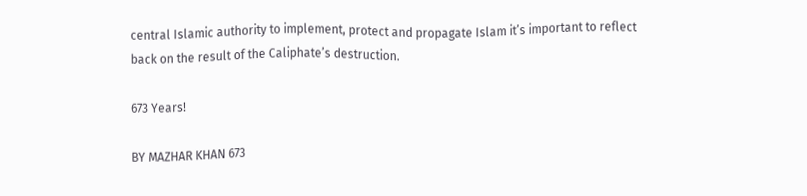central Islamic authority to implement, protect and propagate Islam it’s important to reflect back on the result of the Caliphate’s destruction.

673 Years!

BY MAZHAR KHAN 673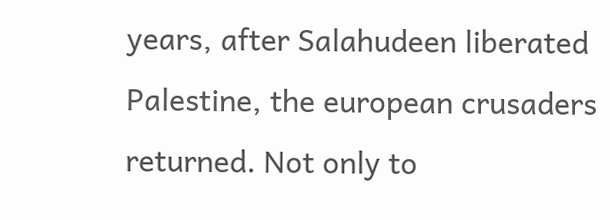years, after Salahudeen liberated Palestine, the european crusaders returned. Not only to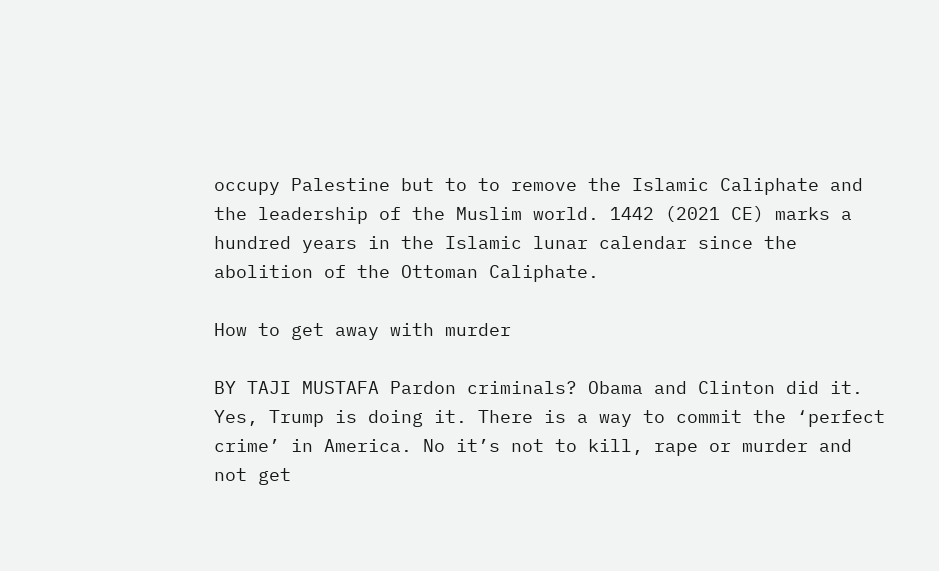occupy Palestine but to to remove the Islamic Caliphate and the leadership of the Muslim world. 1442 (2021 CE) marks a hundred years in the Islamic lunar calendar since the abolition of the Ottoman Caliphate.

How to get away with murder

BY TAJI MUSTAFA Pardon criminals? Obama and Clinton did it. Yes, Trump is doing it. There is a way to commit the ‘perfect crime’ in America. No it’s not to kill, rape or murder and not get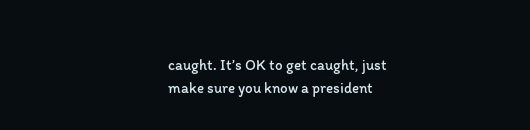caught. It’s OK to get caught, just make sure you know a president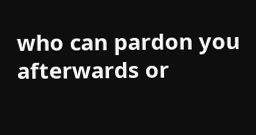who can pardon you afterwards or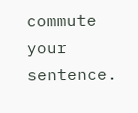commute your sentence.